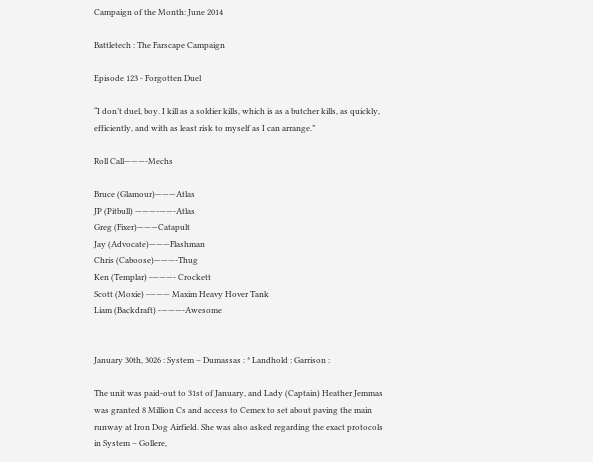Campaign of the Month: June 2014

Battletech : The Farscape Campaign

Episode 123 - Forgotten Duel

“I don’t duel, boy. I kill as a soldier kills, which is as a butcher kills, as quickly, efficiently, and with as least risk to myself as I can arrange.”

Roll Call———-Mechs

Bruce (Glamour)———Atlas
JP (Pitbull) ———-——-Atlas
Greg (Fixer)———Catapult
Jay (Advocate)———Flashman
Chris (Caboose)———-Thug
Ken (Templar) -———- Crockett
Scott (Moxie) -——— Maxim Heavy Hover Tank
Liam (Backdraft) -———-Awesome


January 30th, 3026 : System – Dumassas : * Landhold : Garrison :

The unit was paid-out to 31st of January, and Lady (Captain) Heather Jemmas was granted 8 Million Cs and access to Cemex to set about paving the main runway at Iron Dog Airfield. She was also asked regarding the exact protocols in System – Gollere,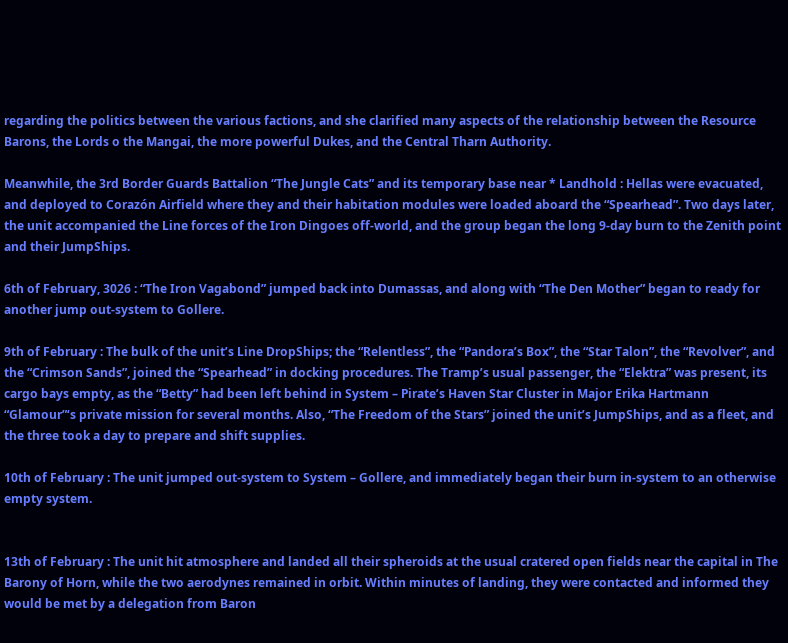regarding the politics between the various factions, and she clarified many aspects of the relationship between the Resource Barons, the Lords o the Mangai, the more powerful Dukes, and the Central Tharn Authority.

Meanwhile, the 3rd Border Guards Battalion “The Jungle Cats” and its temporary base near * Landhold : Hellas were evacuated, and deployed to Corazón Airfield where they and their habitation modules were loaded aboard the “Spearhead”. Two days later, the unit accompanied the Line forces of the Iron Dingoes off-world, and the group began the long 9-day burn to the Zenith point and their JumpShips.

6th of February, 3026 : “The Iron Vagabond” jumped back into Dumassas, and along with “The Den Mother” began to ready for another jump out-system to Gollere.

9th of February : The bulk of the unit’s Line DropShips; the “Relentless”, the “Pandora’s Box”, the “Star Talon”, the “Revolver”, and the “Crimson Sands”, joined the “Spearhead” in docking procedures. The Tramp’s usual passenger, the “Elektra” was present, its cargo bays empty, as the “Betty” had been left behind in System – Pirate’s Haven Star Cluster in Major Erika Hartmann “Glamour”‘s private mission for several months. Also, “The Freedom of the Stars” joined the unit’s JumpShips, and as a fleet, and the three took a day to prepare and shift supplies.

10th of February : The unit jumped out-system to System – Gollere, and immediately began their burn in-system to an otherwise empty system.


13th of February : The unit hit atmosphere and landed all their spheroids at the usual cratered open fields near the capital in The Barony of Horn, while the two aerodynes remained in orbit. Within minutes of landing, they were contacted and informed they would be met by a delegation from Baron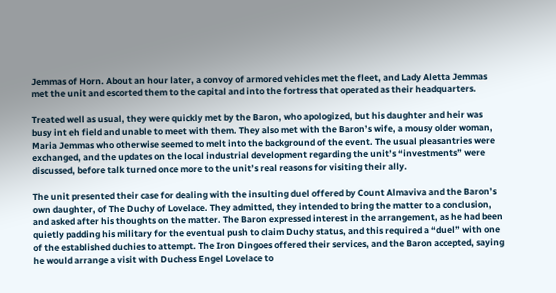Jemmas of Horn. About an hour later, a convoy of armored vehicles met the fleet, and Lady Aletta Jemmas met the unit and escorted them to the capital and into the fortress that operated as their headquarters.

Treated well as usual, they were quickly met by the Baron, who apologized, but his daughter and heir was busy int eh field and unable to meet with them. They also met with the Baron’s wife, a mousy older woman, Maria Jemmas who otherwise seemed to melt into the background of the event. The usual pleasantries were exchanged, and the updates on the local industrial development regarding the unit’s “investments” were discussed, before talk turned once more to the unit’s real reasons for visiting their ally.

The unit presented their case for dealing with the insulting duel offered by Count Almaviva and the Baron’s own daughter, of The Duchy of Lovelace. They admitted, they intended to bring the matter to a conclusion, and asked after his thoughts on the matter. The Baron expressed interest in the arrangement, as he had been quietly padding his military for the eventual push to claim Duchy status, and this required a “duel” with one of the established duchies to attempt. The Iron Dingoes offered their services, and the Baron accepted, saying he would arrange a visit with Duchess Engel Lovelace to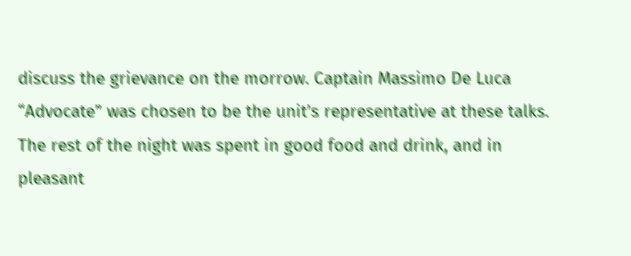discuss the grievance on the morrow. Captain Massimo De Luca “Advocate” was chosen to be the unit’s representative at these talks. The rest of the night was spent in good food and drink, and in pleasant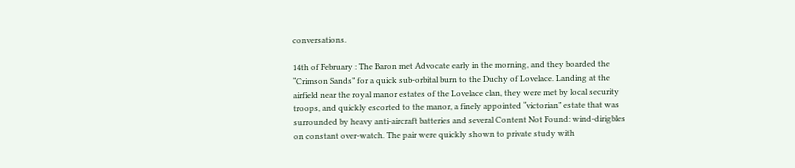conversations.

14th of February : The Baron met Advocate early in the morning, and they boarded the “Crimson Sands” for a quick sub-orbital burn to the Duchy of Lovelace. Landing at the airfield near the royal manor estates of the Lovelace clan, they were met by local security troops, and quickly escorted to the manor, a finely appointed “victorian” estate that was surrounded by heavy anti-aircraft batteries and several Content Not Found: wind-dirigbles on constant over-watch. The pair were quickly shown to private study with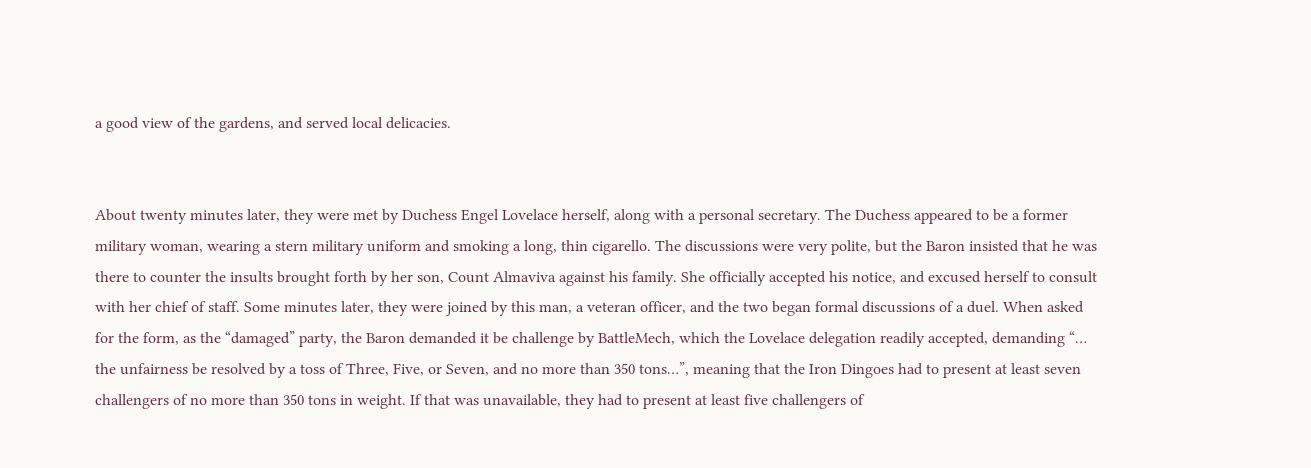a good view of the gardens, and served local delicacies.


About twenty minutes later, they were met by Duchess Engel Lovelace herself, along with a personal secretary. The Duchess appeared to be a former military woman, wearing a stern military uniform and smoking a long, thin cigarello. The discussions were very polite, but the Baron insisted that he was there to counter the insults brought forth by her son, Count Almaviva against his family. She officially accepted his notice, and excused herself to consult with her chief of staff. Some minutes later, they were joined by this man, a veteran officer, and the two began formal discussions of a duel. When asked for the form, as the “damaged” party, the Baron demanded it be challenge by BattleMech, which the Lovelace delegation readily accepted, demanding “… the unfairness be resolved by a toss of Three, Five, or Seven, and no more than 350 tons…”, meaning that the Iron Dingoes had to present at least seven challengers of no more than 350 tons in weight. If that was unavailable, they had to present at least five challengers of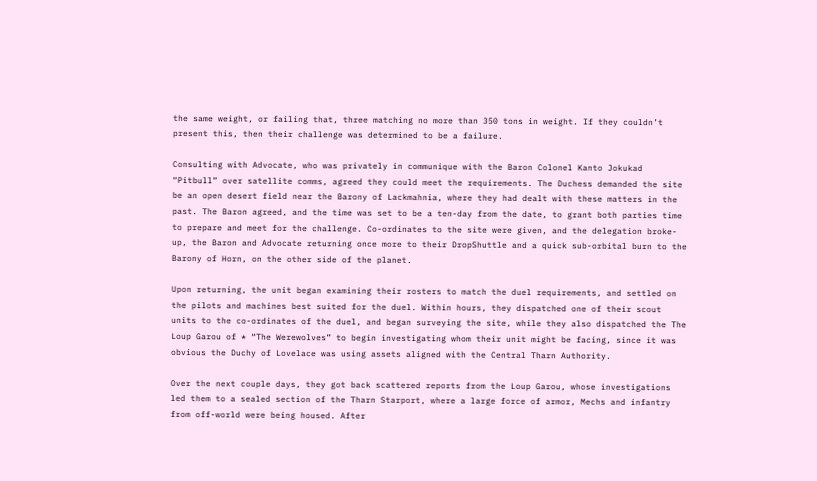the same weight, or failing that, three matching no more than 350 tons in weight. If they couldn’t present this, then their challenge was determined to be a failure.

Consulting with Advocate, who was privately in communique with the Baron Colonel Kanto Jokukad “Pitbull” over satellite comms, agreed they could meet the requirements. The Duchess demanded the site be an open desert field near the Barony of Lackmahnia, where they had dealt with these matters in the past. The Baron agreed, and the time was set to be a ten-day from the date, to grant both parties time to prepare and meet for the challenge. Co-ordinates to the site were given, and the delegation broke-up, the Baron and Advocate returning once more to their DropShuttle and a quick sub-orbital burn to the Barony of Horn, on the other side of the planet.

Upon returning, the unit began examining their rosters to match the duel requirements, and settled on the pilots and machines best suited for the duel. Within hours, they dispatched one of their scout units to the co-ordinates of the duel, and began surveying the site, while they also dispatched the The Loup Garou of * “The Werewolves” to begin investigating whom their unit might be facing, since it was obvious the Duchy of Lovelace was using assets aligned with the Central Tharn Authority.

Over the next couple days, they got back scattered reports from the Loup Garou, whose investigations led them to a sealed section of the Tharn Starport, where a large force of armor, Mechs and infantry from off-world were being housed. After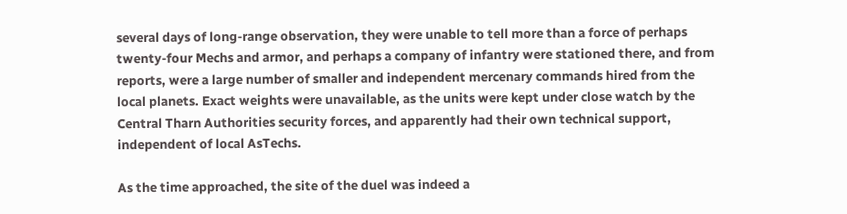several days of long-range observation, they were unable to tell more than a force of perhaps twenty-four Mechs and armor, and perhaps a company of infantry were stationed there, and from reports, were a large number of smaller and independent mercenary commands hired from the local planets. Exact weights were unavailable, as the units were kept under close watch by the Central Tharn Authorities security forces, and apparently had their own technical support, independent of local AsTechs.

As the time approached, the site of the duel was indeed a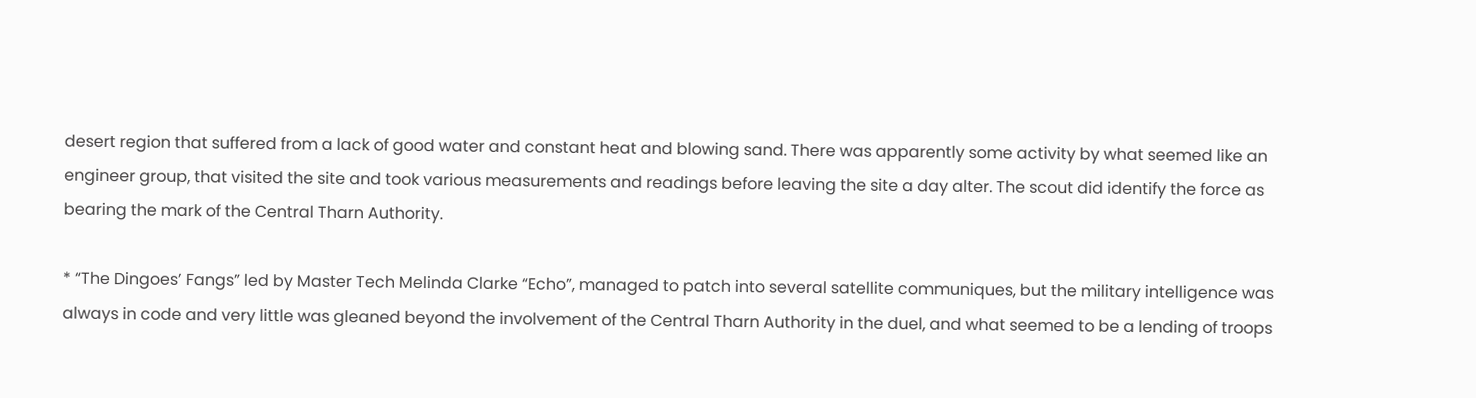desert region that suffered from a lack of good water and constant heat and blowing sand. There was apparently some activity by what seemed like an engineer group, that visited the site and took various measurements and readings before leaving the site a day alter. The scout did identify the force as bearing the mark of the Central Tharn Authority.

* “The Dingoes’ Fangs” led by Master Tech Melinda Clarke “Echo”, managed to patch into several satellite communiques, but the military intelligence was always in code and very little was gleaned beyond the involvement of the Central Tharn Authority in the duel, and what seemed to be a lending of troops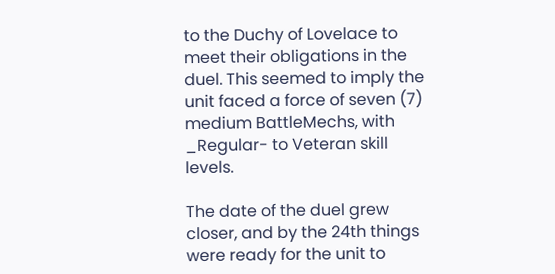to the Duchy of Lovelace to meet their obligations in the duel. This seemed to imply the unit faced a force of seven (7) medium BattleMechs, with _Regular- to Veteran skill levels.

The date of the duel grew closer, and by the 24th things were ready for the unit to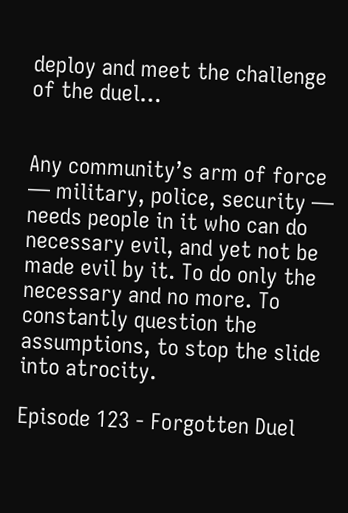deploy and meet the challenge of the duel…


Any community’s arm of force — military, police, security — needs people in it who can do necessary evil, and yet not be made evil by it. To do only the necessary and no more. To constantly question the assumptions, to stop the slide into atrocity.

Episode 123 - Forgotten Duel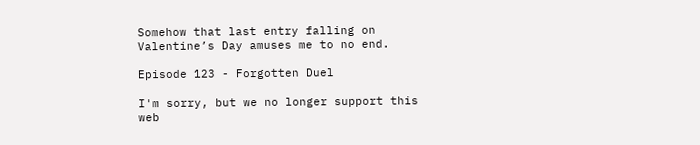Somehow that last entry falling on Valentine’s Day amuses me to no end.

Episode 123 - Forgotten Duel

I'm sorry, but we no longer support this web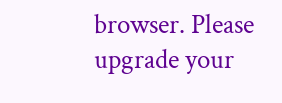browser. Please upgrade your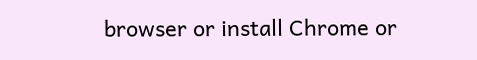browser or install Chrome or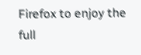Firefox to enjoy the full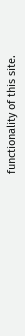functionality of this site.